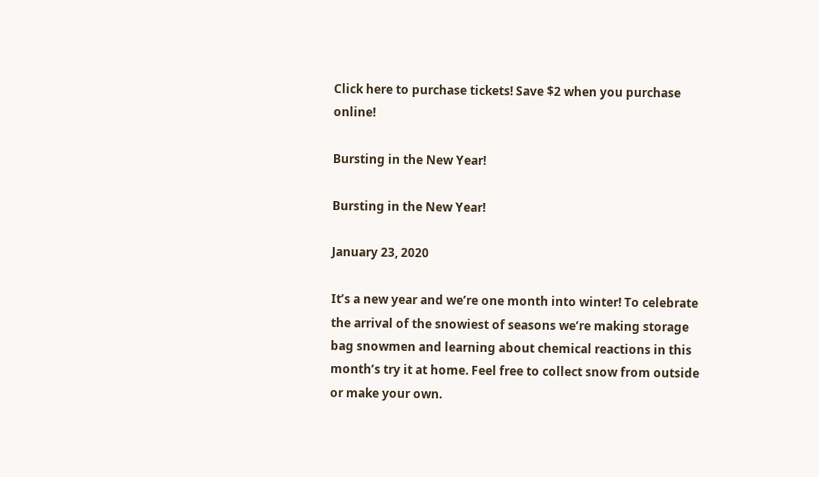Click here to purchase tickets! Save $2 when you purchase online!

Bursting in the New Year!

Bursting in the New Year!

January 23, 2020

It’s a new year and we’re one month into winter! To celebrate the arrival of the snowiest of seasons we’re making storage bag snowmen and learning about chemical reactions in this month’s try it at home. Feel free to collect snow from outside or make your own.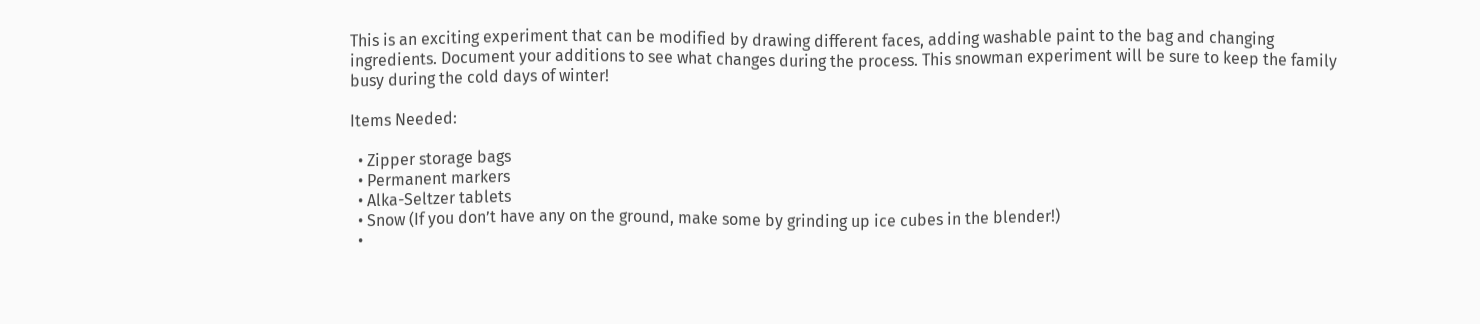This is an exciting experiment that can be modified by drawing different faces, adding washable paint to the bag and changing ingredients. Document your additions to see what changes during the process. This snowman experiment will be sure to keep the family busy during the cold days of winter!

Items Needed:

  • Zipper storage bags
  • Permanent markers
  • Alka-Seltzer tablets
  • Snow (If you don’t have any on the ground, make some by grinding up ice cubes in the blender!)
  •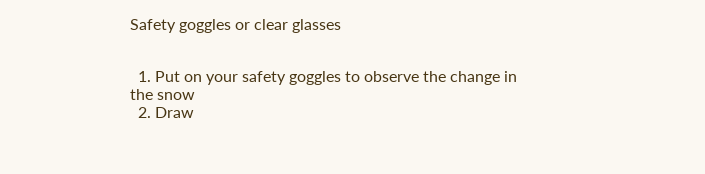Safety goggles or clear glasses


  1. Put on your safety goggles to observe the change in the snow
  2. Draw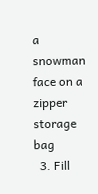a snowman face on a zipper storage bag
  3. Fill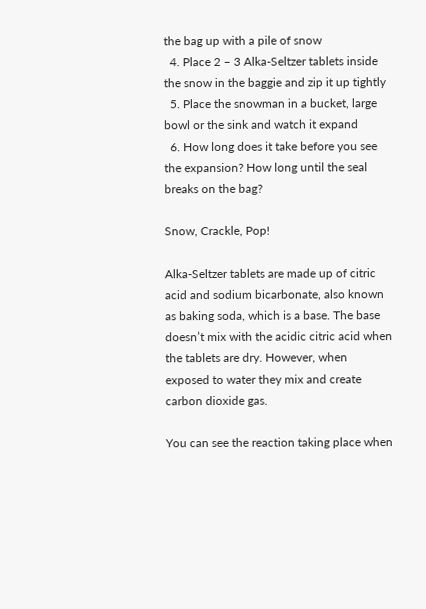the bag up with a pile of snow
  4. Place 2 – 3 Alka-Seltzer tablets inside the snow in the baggie and zip it up tightly
  5. Place the snowman in a bucket, large bowl or the sink and watch it expand
  6. How long does it take before you see the expansion? How long until the seal breaks on the bag?

Snow, Crackle, Pop!

Alka-Seltzer tablets are made up of citric acid and sodium bicarbonate, also known as baking soda, which is a base. The base doesn’t mix with the acidic citric acid when the tablets are dry. However, when exposed to water they mix and create carbon dioxide gas.

You can see the reaction taking place when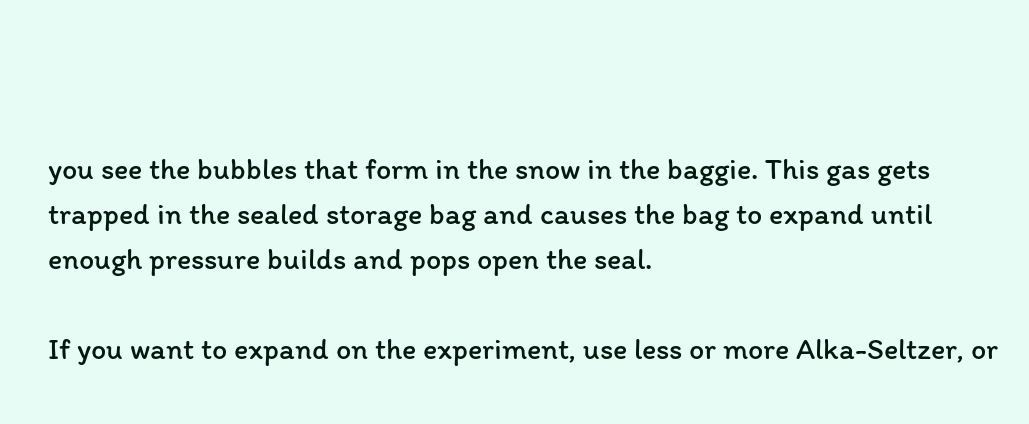you see the bubbles that form in the snow in the baggie. This gas gets trapped in the sealed storage bag and causes the bag to expand until enough pressure builds and pops open the seal.

If you want to expand on the experiment, use less or more Alka-Seltzer, or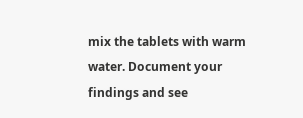mix the tablets with warm water. Document your findings and see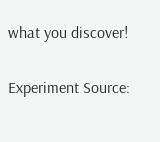what you discover!

Experiment Source: